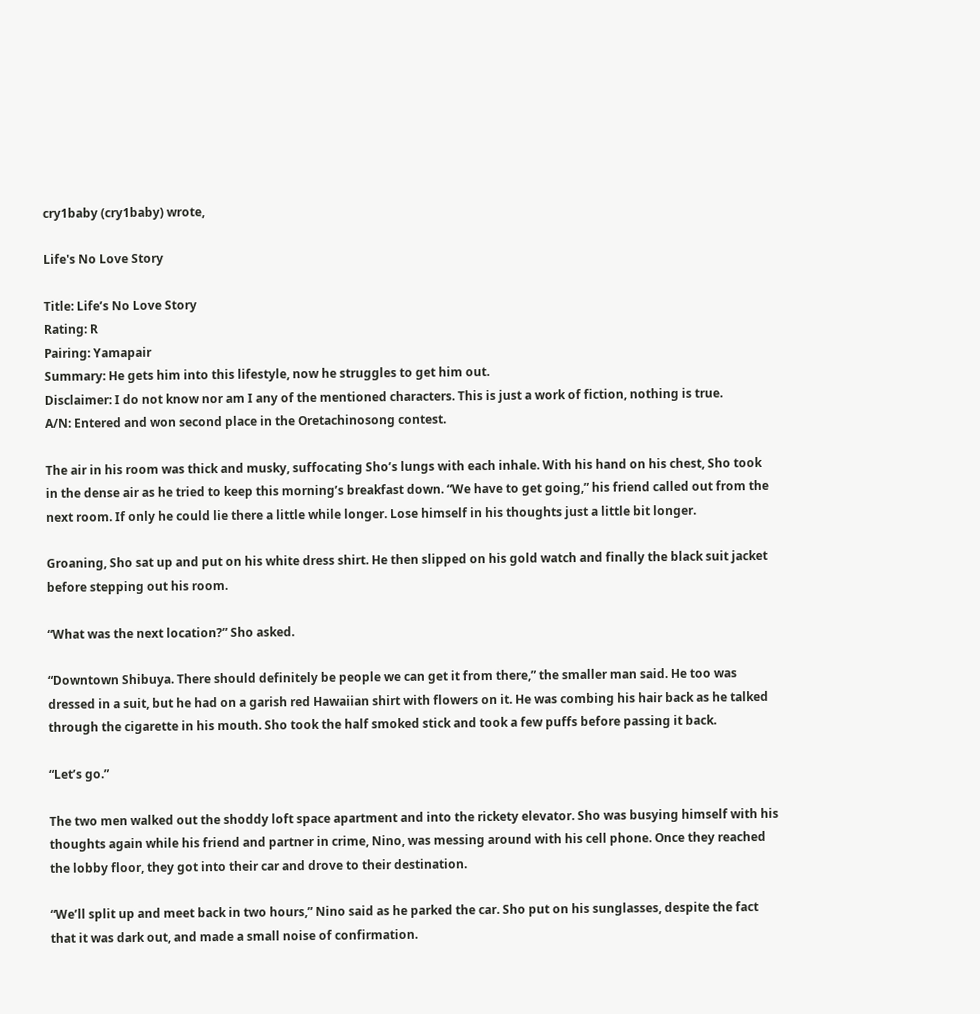cry1baby (cry1baby) wrote,

Life's No Love Story

Title: Life’s No Love Story
Rating: R
Pairing: Yamapair
Summary: He gets him into this lifestyle, now he struggles to get him out.
Disclaimer: I do not know nor am I any of the mentioned characters. This is just a work of fiction, nothing is true.
A/N: Entered and won second place in the Oretachinosong contest.

The air in his room was thick and musky, suffocating Sho’s lungs with each inhale. With his hand on his chest, Sho took in the dense air as he tried to keep this morning’s breakfast down. “We have to get going,” his friend called out from the next room. If only he could lie there a little while longer. Lose himself in his thoughts just a little bit longer.

Groaning, Sho sat up and put on his white dress shirt. He then slipped on his gold watch and finally the black suit jacket before stepping out his room.

“What was the next location?” Sho asked.

“Downtown Shibuya. There should definitely be people we can get it from there,” the smaller man said. He too was dressed in a suit, but he had on a garish red Hawaiian shirt with flowers on it. He was combing his hair back as he talked through the cigarette in his mouth. Sho took the half smoked stick and took a few puffs before passing it back.

“Let’s go.”

The two men walked out the shoddy loft space apartment and into the rickety elevator. Sho was busying himself with his thoughts again while his friend and partner in crime, Nino, was messing around with his cell phone. Once they reached the lobby floor, they got into their car and drove to their destination.

“We’ll split up and meet back in two hours,” Nino said as he parked the car. Sho put on his sunglasses, despite the fact that it was dark out, and made a small noise of confirmation.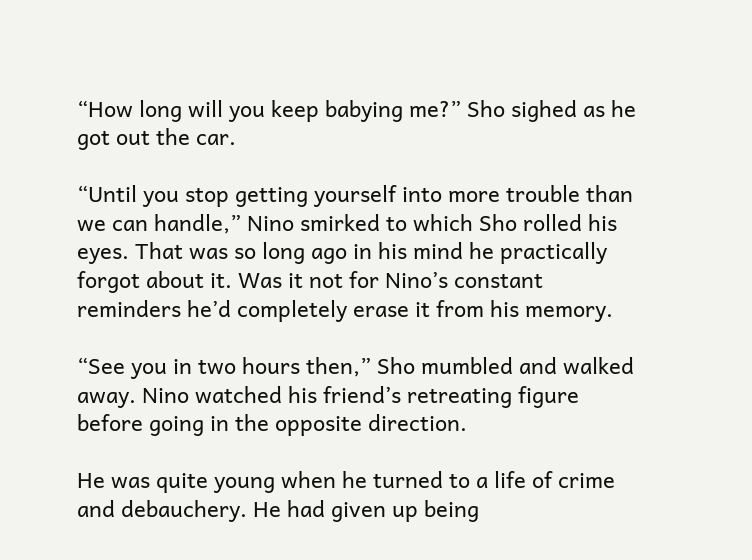“How long will you keep babying me?” Sho sighed as he got out the car.

“Until you stop getting yourself into more trouble than we can handle,” Nino smirked to which Sho rolled his eyes. That was so long ago in his mind he practically forgot about it. Was it not for Nino’s constant reminders he’d completely erase it from his memory.

“See you in two hours then,” Sho mumbled and walked away. Nino watched his friend’s retreating figure before going in the opposite direction.

He was quite young when he turned to a life of crime and debauchery. He had given up being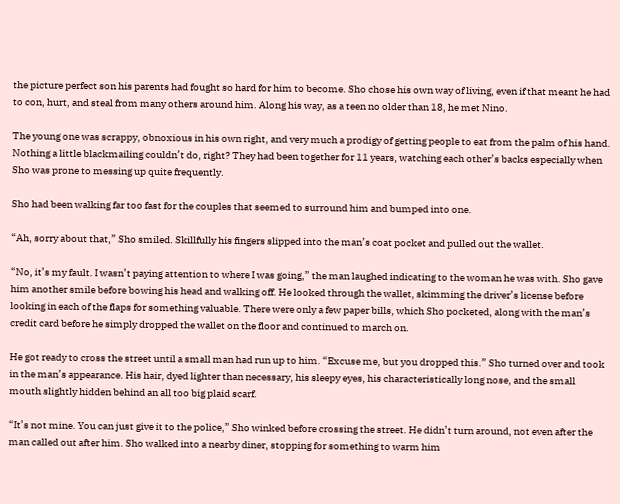the picture perfect son his parents had fought so hard for him to become. Sho chose his own way of living, even if that meant he had to con, hurt, and steal from many others around him. Along his way, as a teen no older than 18, he met Nino.

The young one was scrappy, obnoxious in his own right, and very much a prodigy of getting people to eat from the palm of his hand. Nothing a little blackmailing couldn’t do, right? They had been together for 11 years, watching each other’s backs especially when Sho was prone to messing up quite frequently.

Sho had been walking far too fast for the couples that seemed to surround him and bumped into one.

“Ah, sorry about that,” Sho smiled. Skillfully his fingers slipped into the man’s coat pocket and pulled out the wallet.

“No, it’s my fault. I wasn’t paying attention to where I was going,” the man laughed indicating to the woman he was with. Sho gave him another smile before bowing his head and walking off. He looked through the wallet, skimming the driver’s license before looking in each of the flaps for something valuable. There were only a few paper bills, which Sho pocketed, along with the man’s credit card before he simply dropped the wallet on the floor and continued to march on.

He got ready to cross the street until a small man had run up to him. “Excuse me, but you dropped this.” Sho turned over and took in the man’s appearance. His hair, dyed lighter than necessary, his sleepy eyes, his characteristically long nose, and the small mouth slightly hidden behind an all too big plaid scarf.

“It’s not mine. You can just give it to the police,” Sho winked before crossing the street. He didn’t turn around, not even after the man called out after him. Sho walked into a nearby diner, stopping for something to warm him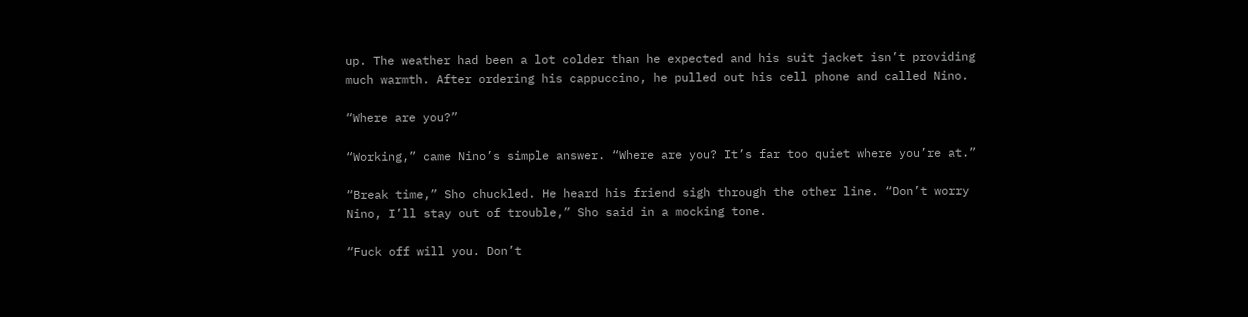up. The weather had been a lot colder than he expected and his suit jacket isn’t providing much warmth. After ordering his cappuccino, he pulled out his cell phone and called Nino.

“Where are you?”

“Working,” came Nino’s simple answer. “Where are you? It’s far too quiet where you’re at.”

“Break time,” Sho chuckled. He heard his friend sigh through the other line. “Don’t worry Nino, I’ll stay out of trouble,” Sho said in a mocking tone.

“Fuck off will you. Don’t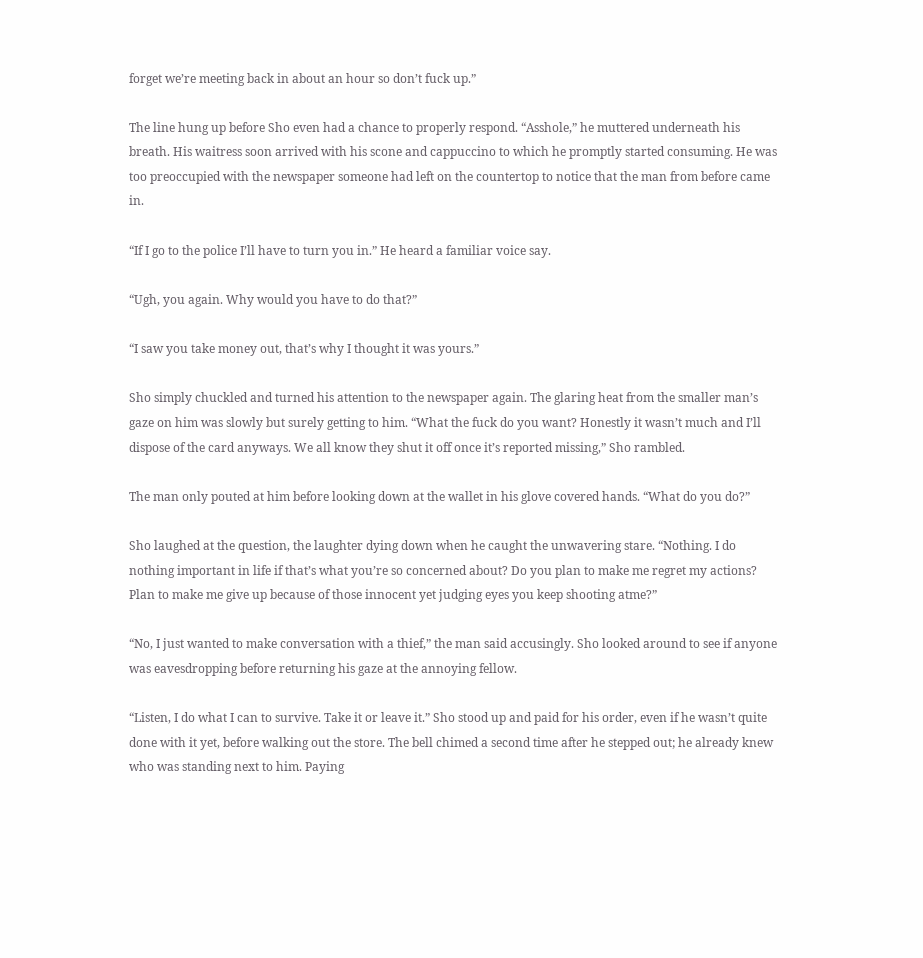forget we’re meeting back in about an hour so don’t fuck up.”

The line hung up before Sho even had a chance to properly respond. “Asshole,” he muttered underneath his breath. His waitress soon arrived with his scone and cappuccino to which he promptly started consuming. He was too preoccupied with the newspaper someone had left on the countertop to notice that the man from before came in.

“If I go to the police I’ll have to turn you in.” He heard a familiar voice say.

“Ugh, you again. Why would you have to do that?”

“I saw you take money out, that’s why I thought it was yours.”

Sho simply chuckled and turned his attention to the newspaper again. The glaring heat from the smaller man’s gaze on him was slowly but surely getting to him. “What the fuck do you want? Honestly it wasn’t much and I’ll dispose of the card anyways. We all know they shut it off once it’s reported missing,” Sho rambled.

The man only pouted at him before looking down at the wallet in his glove covered hands. “What do you do?”

Sho laughed at the question, the laughter dying down when he caught the unwavering stare. “Nothing. I do nothing important in life if that’s what you’re so concerned about? Do you plan to make me regret my actions? Plan to make me give up because of those innocent yet judging eyes you keep shooting atme?”

“No, I just wanted to make conversation with a thief,” the man said accusingly. Sho looked around to see if anyone was eavesdropping before returning his gaze at the annoying fellow.

“Listen, I do what I can to survive. Take it or leave it.” Sho stood up and paid for his order, even if he wasn’t quite done with it yet, before walking out the store. The bell chimed a second time after he stepped out; he already knew who was standing next to him. Paying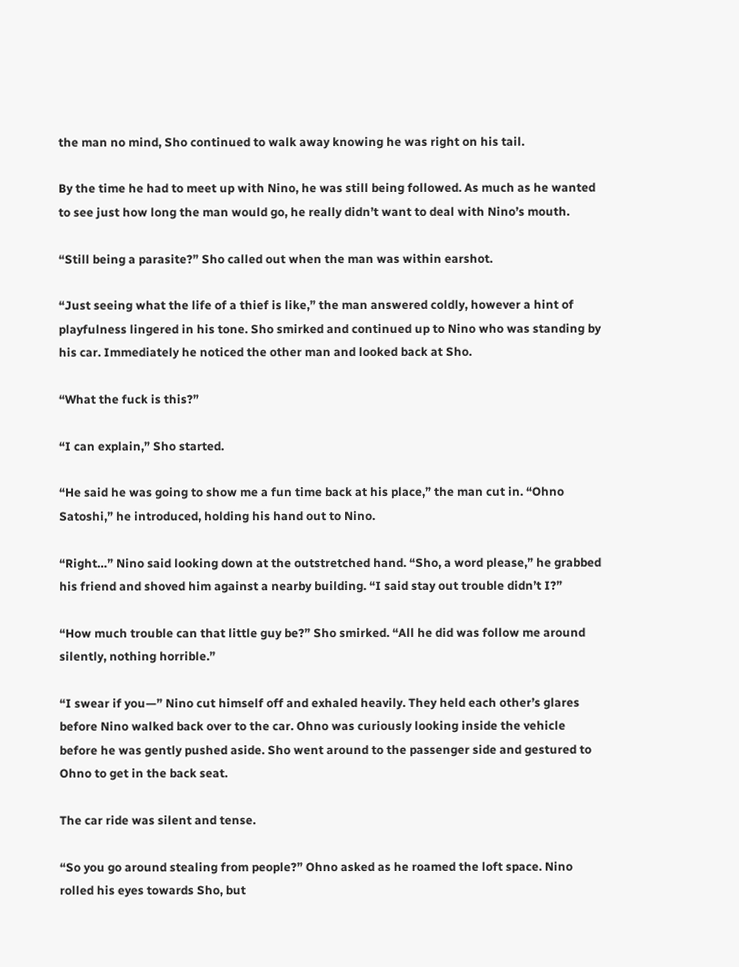the man no mind, Sho continued to walk away knowing he was right on his tail.

By the time he had to meet up with Nino, he was still being followed. As much as he wanted to see just how long the man would go, he really didn’t want to deal with Nino’s mouth.

“Still being a parasite?” Sho called out when the man was within earshot.

“Just seeing what the life of a thief is like,” the man answered coldly, however a hint of playfulness lingered in his tone. Sho smirked and continued up to Nino who was standing by his car. Immediately he noticed the other man and looked back at Sho.

“What the fuck is this?”

“I can explain,” Sho started.

“He said he was going to show me a fun time back at his place,” the man cut in. “Ohno Satoshi,” he introduced, holding his hand out to Nino.

“Right…” Nino said looking down at the outstretched hand. “Sho, a word please,” he grabbed his friend and shoved him against a nearby building. “I said stay out trouble didn’t I?”

“How much trouble can that little guy be?” Sho smirked. “All he did was follow me around silently, nothing horrible.”

“I swear if you—” Nino cut himself off and exhaled heavily. They held each other’s glares before Nino walked back over to the car. Ohno was curiously looking inside the vehicle before he was gently pushed aside. Sho went around to the passenger side and gestured to Ohno to get in the back seat.

The car ride was silent and tense.

“So you go around stealing from people?” Ohno asked as he roamed the loft space. Nino rolled his eyes towards Sho, but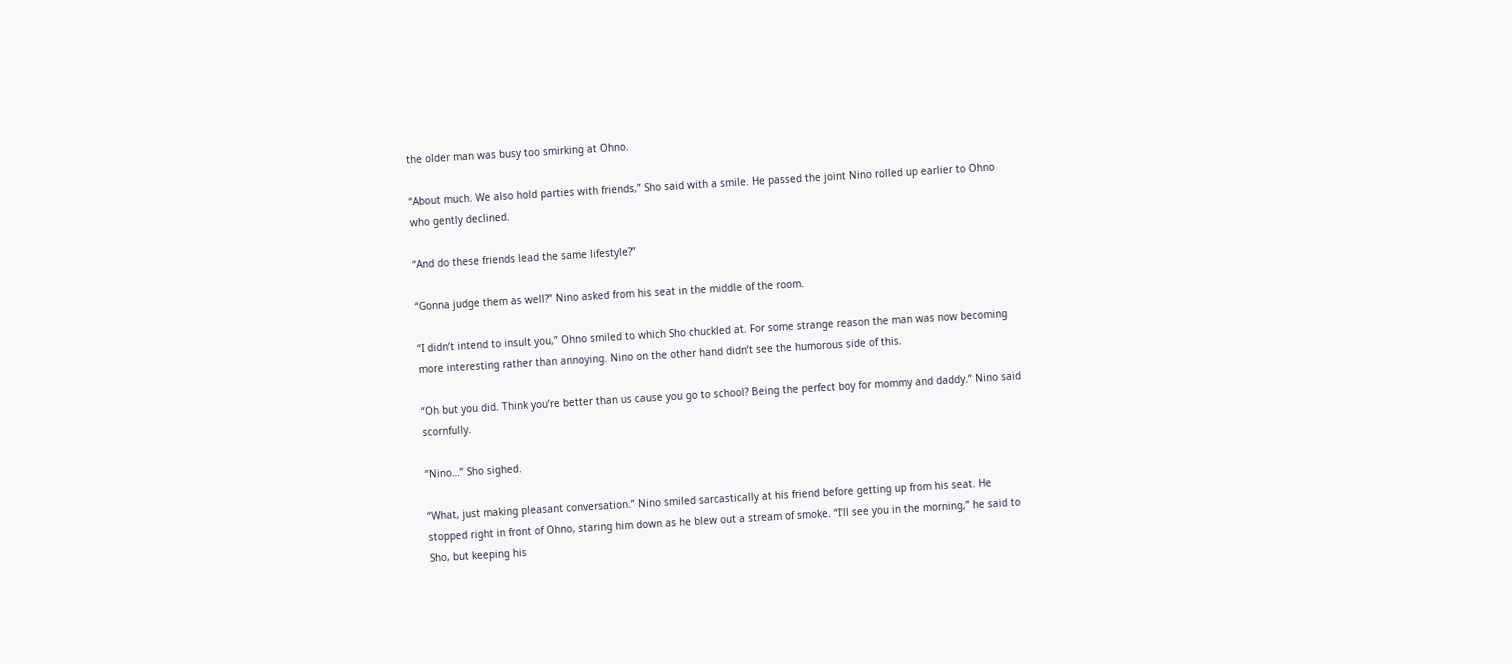the older man was busy too smirking at Ohno.

“About much. We also hold parties with friends,” Sho said with a smile. He passed the joint Nino rolled up earlier to Ohno who gently declined.

“And do these friends lead the same lifestyle?”

“Gonna judge them as well?” Nino asked from his seat in the middle of the room.

“I didn’t intend to insult you,” Ohno smiled to which Sho chuckled at. For some strange reason the man was now becoming more interesting rather than annoying. Nino on the other hand didn’t see the humorous side of this.

“Oh but you did. Think you’re better than us cause you go to school? Being the perfect boy for mommy and daddy.” Nino said scornfully.

“Nino…” Sho sighed.

“What, just making pleasant conversation.” Nino smiled sarcastically at his friend before getting up from his seat. He stopped right in front of Ohno, staring him down as he blew out a stream of smoke. “I’ll see you in the morning,” he said to Sho, but keeping his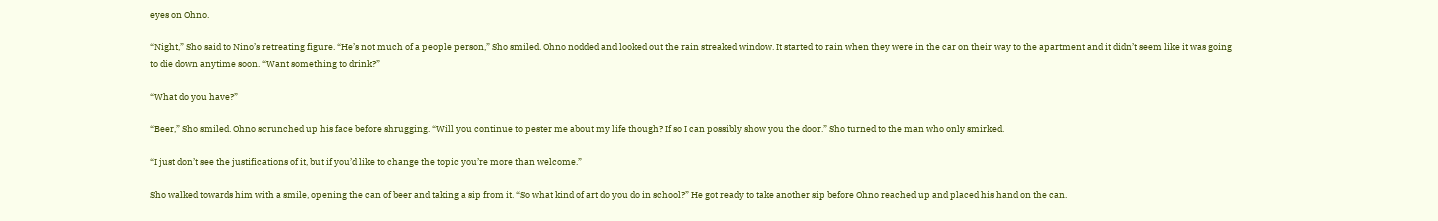eyes on Ohno.

“Night,” Sho said to Nino’s retreating figure. “He’s not much of a people person,” Sho smiled. Ohno nodded and looked out the rain streaked window. It started to rain when they were in the car on their way to the apartment and it didn’t seem like it was going to die down anytime soon. “Want something to drink?”

“What do you have?”

“Beer,” Sho smiled. Ohno scrunched up his face before shrugging. “Will you continue to pester me about my life though? If so I can possibly show you the door.” Sho turned to the man who only smirked.

“I just don’t see the justifications of it, but if you’d like to change the topic you’re more than welcome.”

Sho walked towards him with a smile, opening the can of beer and taking a sip from it. “So what kind of art do you do in school?” He got ready to take another sip before Ohno reached up and placed his hand on the can.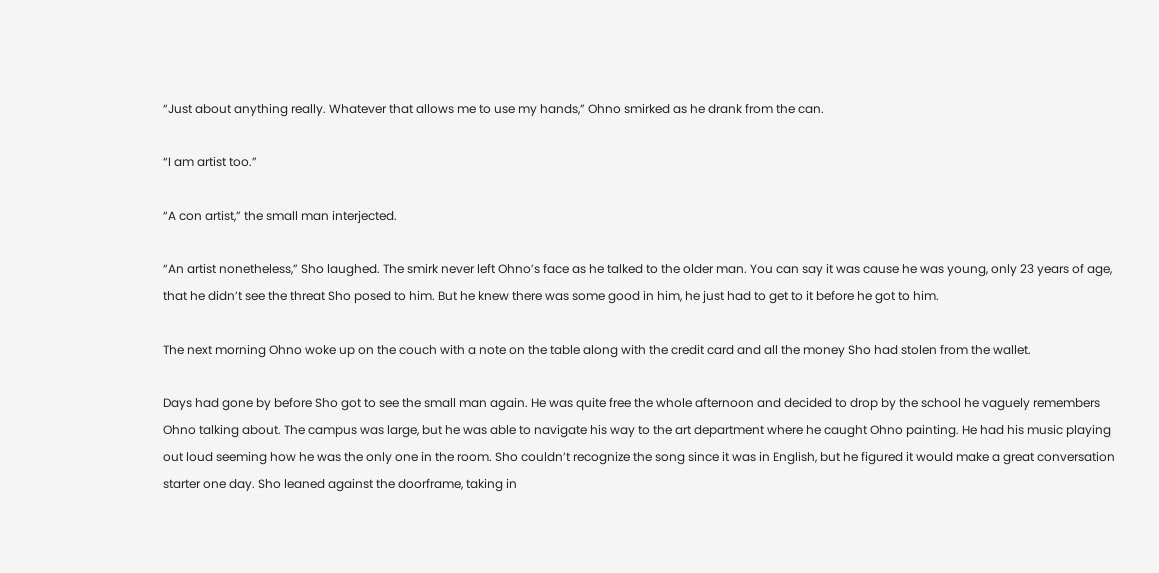“Just about anything really. Whatever that allows me to use my hands,” Ohno smirked as he drank from the can.

“I am artist too.”

“A con artist,” the small man interjected.

“An artist nonetheless,” Sho laughed. The smirk never left Ohno’s face as he talked to the older man. You can say it was cause he was young, only 23 years of age, that he didn’t see the threat Sho posed to him. But he knew there was some good in him, he just had to get to it before he got to him.

The next morning Ohno woke up on the couch with a note on the table along with the credit card and all the money Sho had stolen from the wallet.

Days had gone by before Sho got to see the small man again. He was quite free the whole afternoon and decided to drop by the school he vaguely remembers Ohno talking about. The campus was large, but he was able to navigate his way to the art department where he caught Ohno painting. He had his music playing out loud seeming how he was the only one in the room. Sho couldn’t recognize the song since it was in English, but he figured it would make a great conversation starter one day. Sho leaned against the doorframe, taking in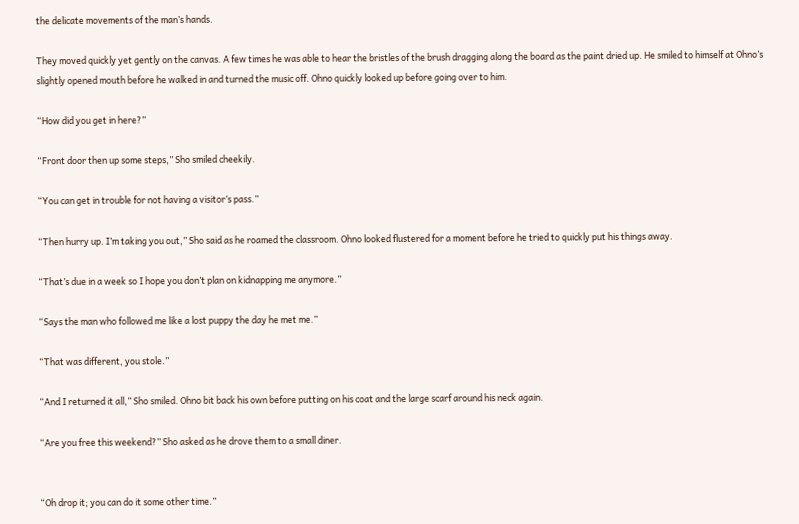the delicate movements of the man’s hands.

They moved quickly yet gently on the canvas. A few times he was able to hear the bristles of the brush dragging along the board as the paint dried up. He smiled to himself at Ohno’s slightly opened mouth before he walked in and turned the music off. Ohno quickly looked up before going over to him.

“How did you get in here?”

“Front door then up some steps,” Sho smiled cheekily.

“You can get in trouble for not having a visitor’s pass.”

“Then hurry up. I’m taking you out,” Sho said as he roamed the classroom. Ohno looked flustered for a moment before he tried to quickly put his things away.

“That’s due in a week so I hope you don’t plan on kidnapping me anymore.”

“Says the man who followed me like a lost puppy the day he met me.”

“That was different, you stole.”

“And I returned it all,” Sho smiled. Ohno bit back his own before putting on his coat and the large scarf around his neck again.

“Are you free this weekend?” Sho asked as he drove them to a small diner.


“Oh drop it; you can do it some other time.”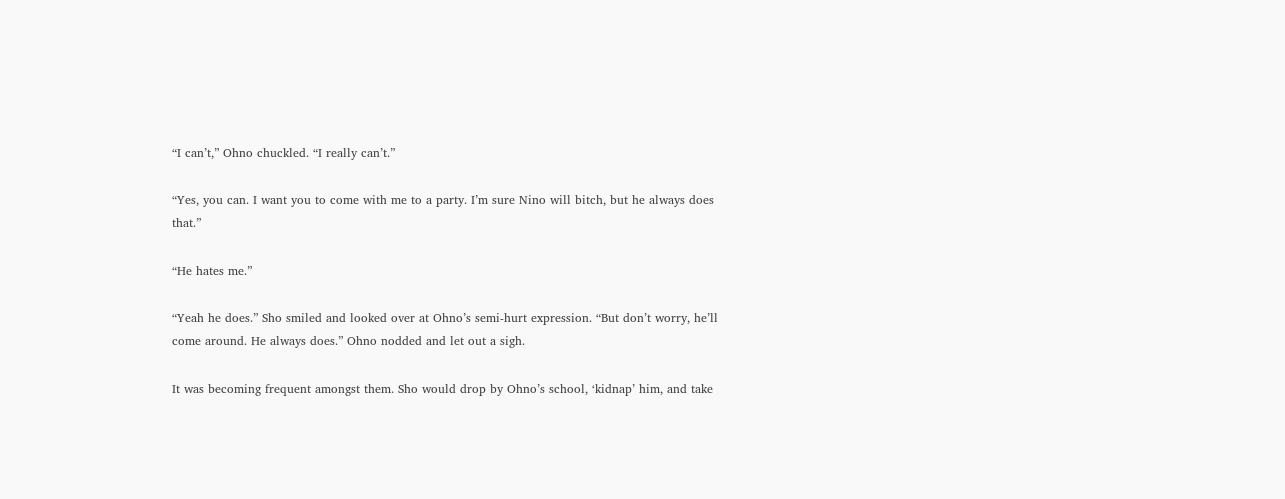“I can’t,” Ohno chuckled. “I really can’t.”

“Yes, you can. I want you to come with me to a party. I’m sure Nino will bitch, but he always does that.”

“He hates me.”

“Yeah he does.” Sho smiled and looked over at Ohno’s semi-hurt expression. “But don’t worry, he’ll come around. He always does.” Ohno nodded and let out a sigh.

It was becoming frequent amongst them. Sho would drop by Ohno’s school, ‘kidnap’ him, and take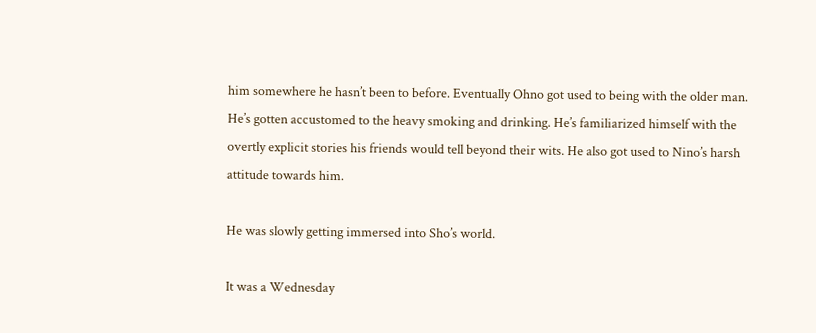him somewhere he hasn’t been to before. Eventually Ohno got used to being with the older man. He’s gotten accustomed to the heavy smoking and drinking. He’s familiarized himself with the overtly explicit stories his friends would tell beyond their wits. He also got used to Nino’s harsh attitude towards him.

He was slowly getting immersed into Sho’s world.

It was a Wednesday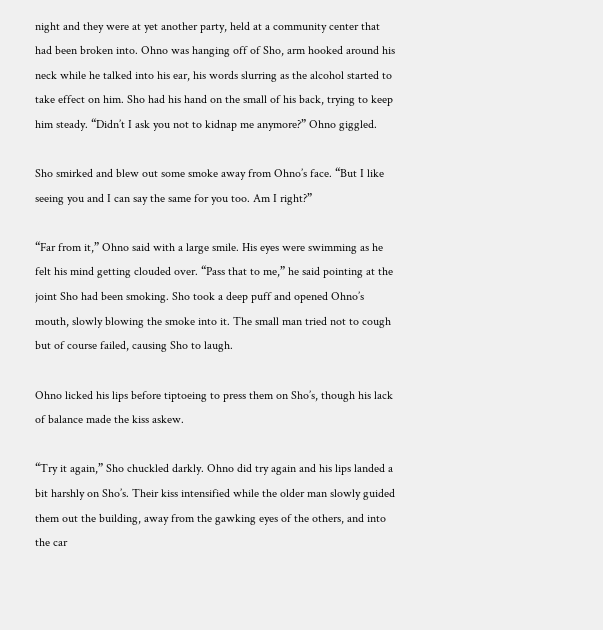night and they were at yet another party, held at a community center that had been broken into. Ohno was hanging off of Sho, arm hooked around his neck while he talked into his ear, his words slurring as the alcohol started to take effect on him. Sho had his hand on the small of his back, trying to keep him steady. “Didn’t I ask you not to kidnap me anymore?” Ohno giggled.

Sho smirked and blew out some smoke away from Ohno’s face. “But I like seeing you and I can say the same for you too. Am I right?”

“Far from it,” Ohno said with a large smile. His eyes were swimming as he felt his mind getting clouded over. “Pass that to me,” he said pointing at the joint Sho had been smoking. Sho took a deep puff and opened Ohno’s mouth, slowly blowing the smoke into it. The small man tried not to cough but of course failed, causing Sho to laugh.

Ohno licked his lips before tiptoeing to press them on Sho’s, though his lack of balance made the kiss askew.

“Try it again,” Sho chuckled darkly. Ohno did try again and his lips landed a bit harshly on Sho’s. Their kiss intensified while the older man slowly guided them out the building, away from the gawking eyes of the others, and into the car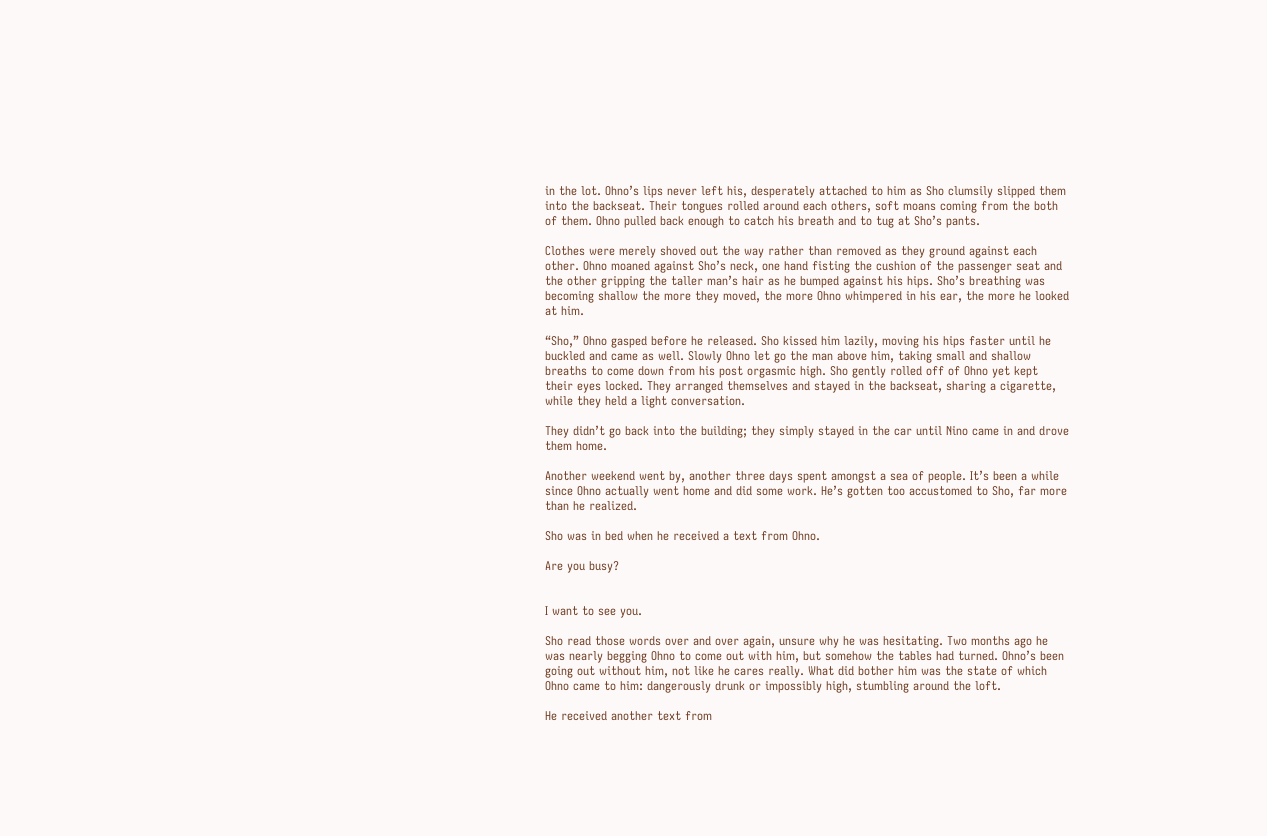in the lot. Ohno’s lips never left his, desperately attached to him as Sho clumsily slipped them into the backseat. Their tongues rolled around each others, soft moans coming from the both of them. Ohno pulled back enough to catch his breath and to tug at Sho’s pants.

Clothes were merely shoved out the way rather than removed as they ground against each other. Ohno moaned against Sho’s neck, one hand fisting the cushion of the passenger seat and the other gripping the taller man’s hair as he bumped against his hips. Sho’s breathing was becoming shallow the more they moved, the more Ohno whimpered in his ear, the more he looked at him.

“Sho,” Ohno gasped before he released. Sho kissed him lazily, moving his hips faster until he buckled and came as well. Slowly Ohno let go the man above him, taking small and shallow breaths to come down from his post orgasmic high. Sho gently rolled off of Ohno yet kept their eyes locked. They arranged themselves and stayed in the backseat, sharing a cigarette, while they held a light conversation.

They didn’t go back into the building; they simply stayed in the car until Nino came in and drove them home.

Another weekend went by, another three days spent amongst a sea of people. It’s been a while since Ohno actually went home and did some work. He’s gotten too accustomed to Sho, far more than he realized.

Sho was in bed when he received a text from Ohno.

Are you busy?


I want to see you.

Sho read those words over and over again, unsure why he was hesitating. Two months ago he was nearly begging Ohno to come out with him, but somehow the tables had turned. Ohno’s been going out without him, not like he cares really. What did bother him was the state of which Ohno came to him: dangerously drunk or impossibly high, stumbling around the loft.

He received another text from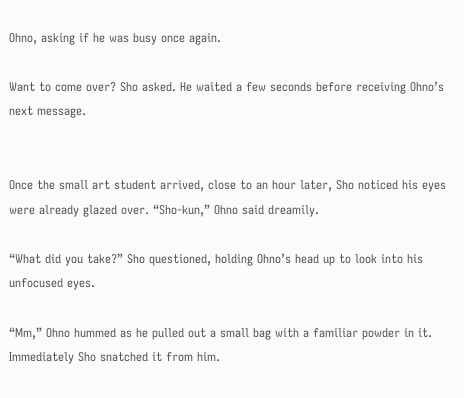Ohno, asking if he was busy once again.

Want to come over? Sho asked. He waited a few seconds before receiving Ohno’s next message.


Once the small art student arrived, close to an hour later, Sho noticed his eyes were already glazed over. “Sho-kun,” Ohno said dreamily.

“What did you take?” Sho questioned, holding Ohno’s head up to look into his unfocused eyes.

“Mm,” Ohno hummed as he pulled out a small bag with a familiar powder in it. Immediately Sho snatched it from him.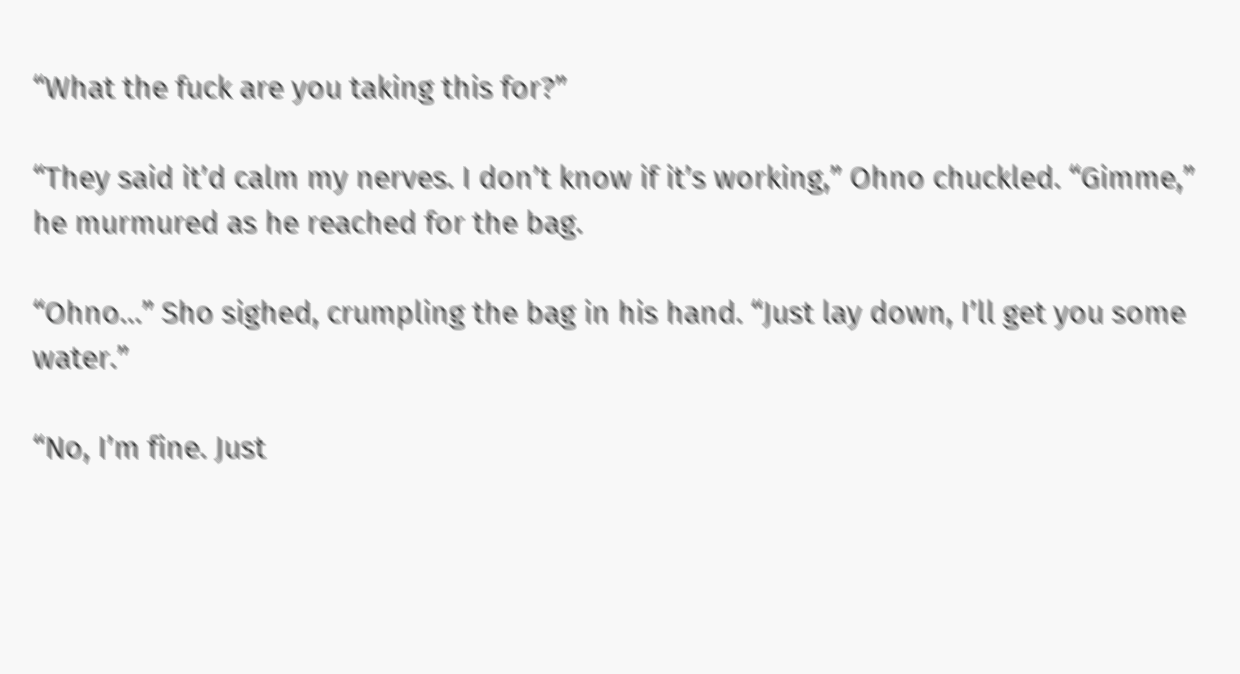“What the fuck are you taking this for?”

“They said it’d calm my nerves. I don’t know if it’s working,” Ohno chuckled. “Gimme,” he murmured as he reached for the bag.

“Ohno…” Sho sighed, crumpling the bag in his hand. “Just lay down, I’ll get you some water.”

“No, I’m fine. Just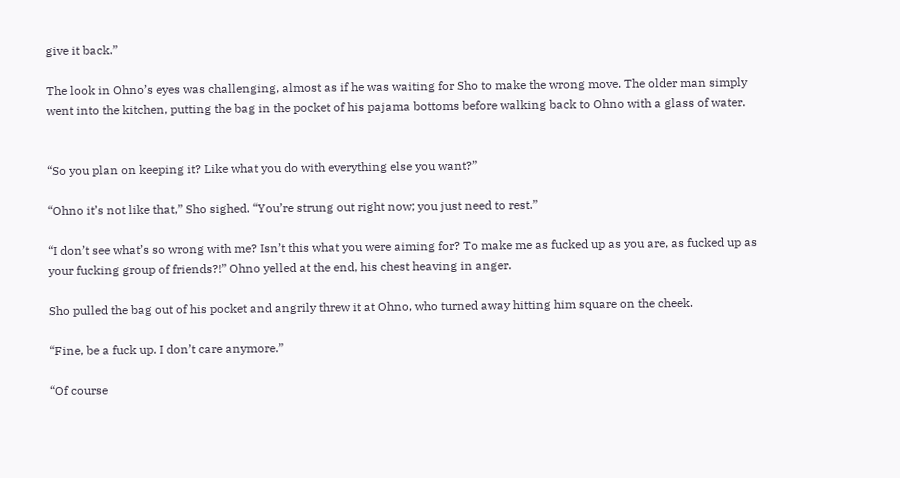give it back.”

The look in Ohno’s eyes was challenging, almost as if he was waiting for Sho to make the wrong move. The older man simply went into the kitchen, putting the bag in the pocket of his pajama bottoms before walking back to Ohno with a glass of water.


“So you plan on keeping it? Like what you do with everything else you want?”

“Ohno it’s not like that,” Sho sighed. “You’re strung out right now; you just need to rest.”

“I don’t see what’s so wrong with me? Isn’t this what you were aiming for? To make me as fucked up as you are, as fucked up as your fucking group of friends?!” Ohno yelled at the end, his chest heaving in anger.

Sho pulled the bag out of his pocket and angrily threw it at Ohno, who turned away hitting him square on the cheek.

“Fine, be a fuck up. I don’t care anymore.”

“Of course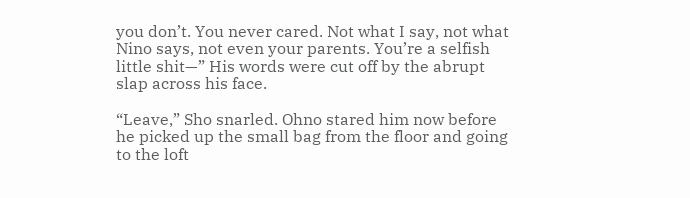you don’t. You never cared. Not what I say, not what Nino says, not even your parents. You’re a selfish little shit—” His words were cut off by the abrupt slap across his face.

“Leave,” Sho snarled. Ohno stared him now before he picked up the small bag from the floor and going to the loft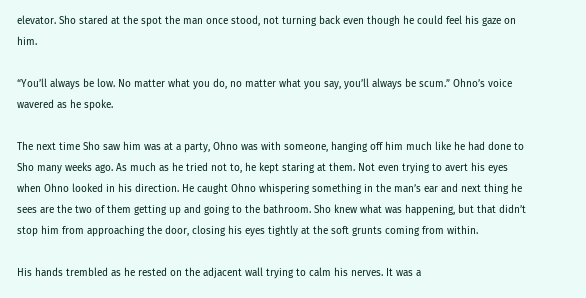elevator. Sho stared at the spot the man once stood, not turning back even though he could feel his gaze on him.

“You’ll always be low. No matter what you do, no matter what you say, you’ll always be scum.” Ohno’s voice wavered as he spoke.

The next time Sho saw him was at a party, Ohno was with someone, hanging off him much like he had done to Sho many weeks ago. As much as he tried not to, he kept staring at them. Not even trying to avert his eyes when Ohno looked in his direction. He caught Ohno whispering something in the man’s ear and next thing he sees are the two of them getting up and going to the bathroom. Sho knew what was happening, but that didn’t stop him from approaching the door, closing his eyes tightly at the soft grunts coming from within.

His hands trembled as he rested on the adjacent wall trying to calm his nerves. It was a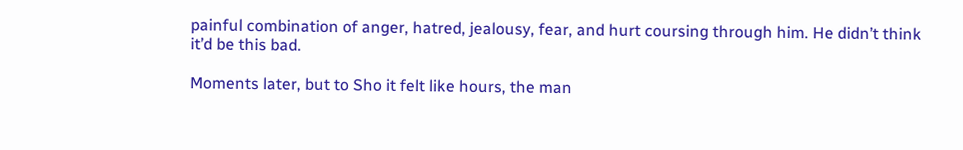painful combination of anger, hatred, jealousy, fear, and hurt coursing through him. He didn’t think it’d be this bad.

Moments later, but to Sho it felt like hours, the man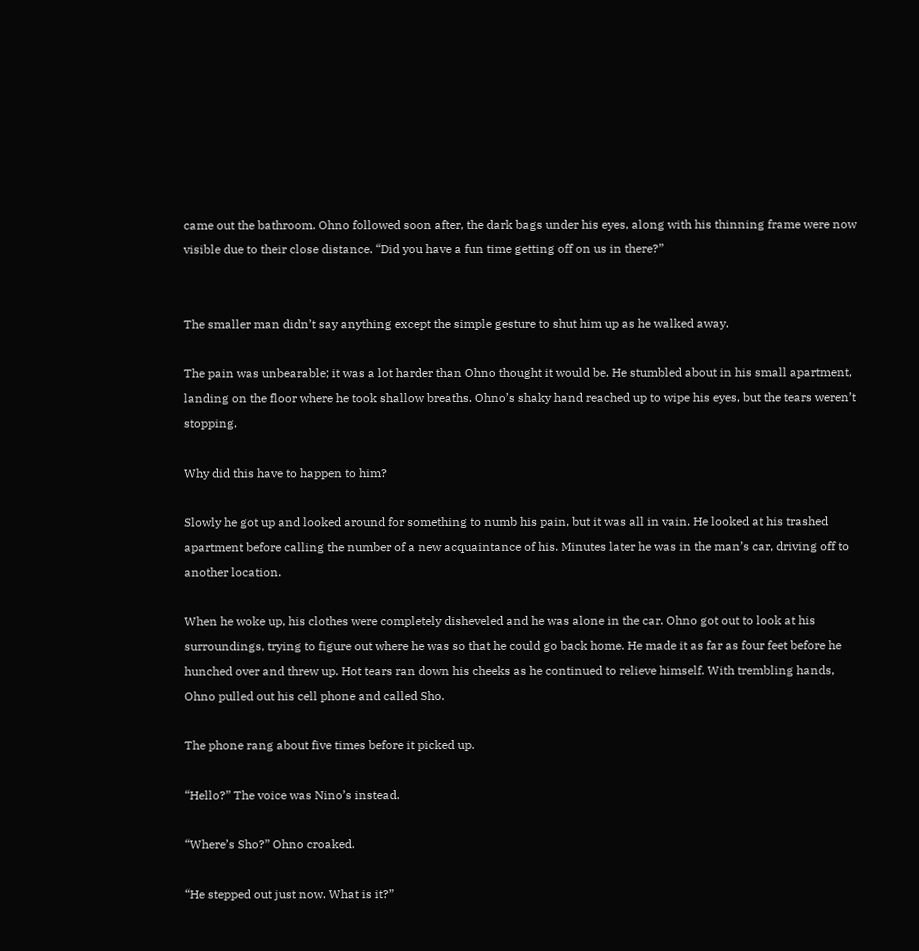came out the bathroom. Ohno followed soon after, the dark bags under his eyes, along with his thinning frame were now visible due to their close distance. “Did you have a fun time getting off on us in there?”


The smaller man didn’t say anything except the simple gesture to shut him up as he walked away.

The pain was unbearable; it was a lot harder than Ohno thought it would be. He stumbled about in his small apartment, landing on the floor where he took shallow breaths. Ohno’s shaky hand reached up to wipe his eyes, but the tears weren’t stopping.

Why did this have to happen to him?

Slowly he got up and looked around for something to numb his pain, but it was all in vain. He looked at his trashed apartment before calling the number of a new acquaintance of his. Minutes later he was in the man’s car, driving off to another location.

When he woke up, his clothes were completely disheveled and he was alone in the car. Ohno got out to look at his surroundings, trying to figure out where he was so that he could go back home. He made it as far as four feet before he hunched over and threw up. Hot tears ran down his cheeks as he continued to relieve himself. With trembling hands, Ohno pulled out his cell phone and called Sho.

The phone rang about five times before it picked up.

“Hello?” The voice was Nino’s instead.

“Where’s Sho?” Ohno croaked.

“He stepped out just now. What is it?”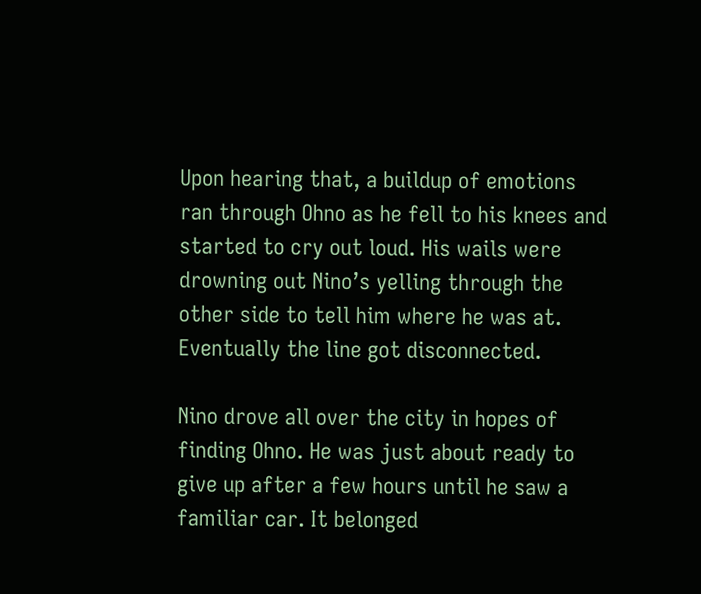Upon hearing that, a buildup of emotions ran through Ohno as he fell to his knees and started to cry out loud. His wails were drowning out Nino’s yelling through the other side to tell him where he was at. Eventually the line got disconnected.

Nino drove all over the city in hopes of finding Ohno. He was just about ready to give up after a few hours until he saw a familiar car. It belonged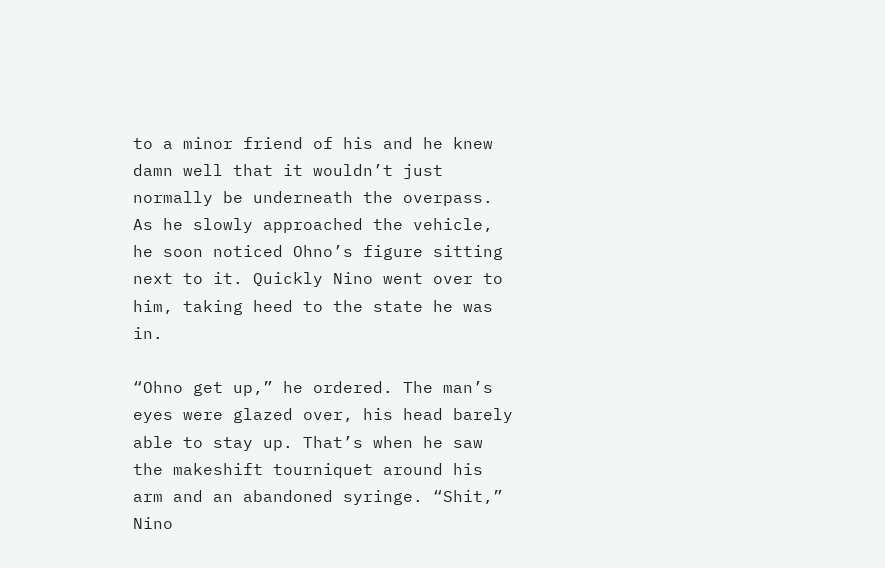to a minor friend of his and he knew damn well that it wouldn’t just normally be underneath the overpass. As he slowly approached the vehicle, he soon noticed Ohno’s figure sitting next to it. Quickly Nino went over to him, taking heed to the state he was in.

“Ohno get up,” he ordered. The man’s eyes were glazed over, his head barely able to stay up. That’s when he saw the makeshift tourniquet around his arm and an abandoned syringe. “Shit,” Nino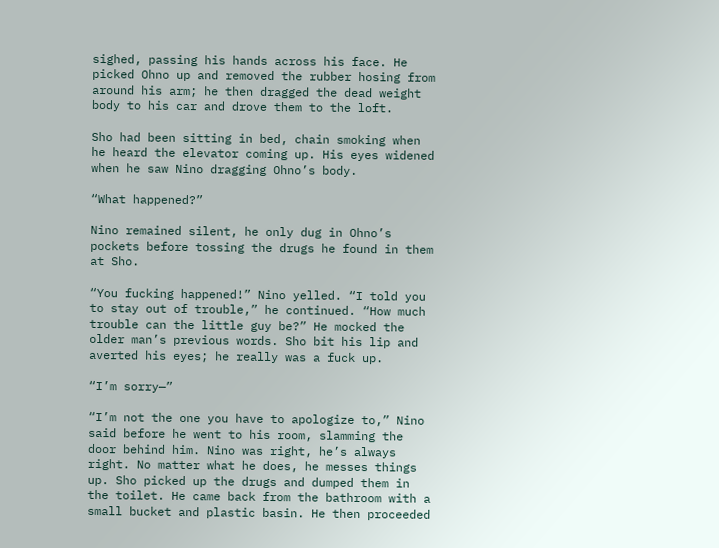sighed, passing his hands across his face. He picked Ohno up and removed the rubber hosing from around his arm; he then dragged the dead weight body to his car and drove them to the loft.

Sho had been sitting in bed, chain smoking when he heard the elevator coming up. His eyes widened when he saw Nino dragging Ohno’s body.

“What happened?”

Nino remained silent, he only dug in Ohno’s pockets before tossing the drugs he found in them at Sho.

“You fucking happened!” Nino yelled. “I told you to stay out of trouble,” he continued. “How much trouble can the little guy be?” He mocked the older man’s previous words. Sho bit his lip and averted his eyes; he really was a fuck up.

“I’m sorry—”

“I’m not the one you have to apologize to,” Nino said before he went to his room, slamming the door behind him. Nino was right, he’s always right. No matter what he does, he messes things up. Sho picked up the drugs and dumped them in the toilet. He came back from the bathroom with a small bucket and plastic basin. He then proceeded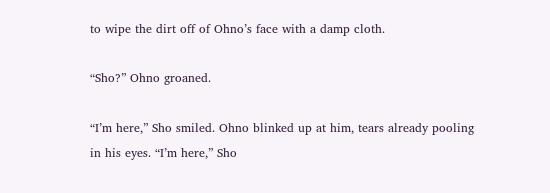to wipe the dirt off of Ohno’s face with a damp cloth.

“Sho?” Ohno groaned.

“I’m here,” Sho smiled. Ohno blinked up at him, tears already pooling in his eyes. “I’m here,” Sho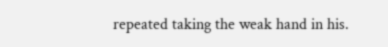repeated taking the weak hand in his.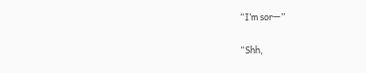“I’m sor—”

“Shh,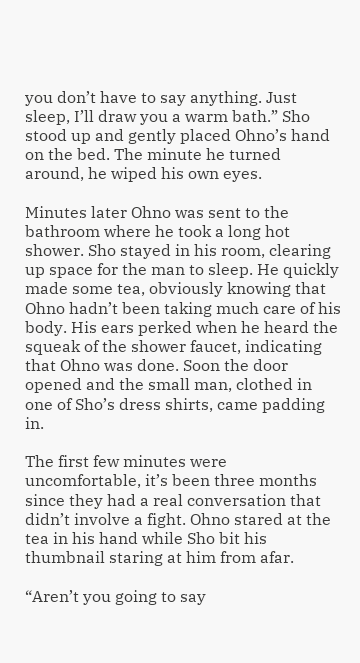you don’t have to say anything. Just sleep, I’ll draw you a warm bath.” Sho stood up and gently placed Ohno’s hand on the bed. The minute he turned around, he wiped his own eyes.

Minutes later Ohno was sent to the bathroom where he took a long hot shower. Sho stayed in his room, clearing up space for the man to sleep. He quickly made some tea, obviously knowing that Ohno hadn’t been taking much care of his body. His ears perked when he heard the squeak of the shower faucet, indicating that Ohno was done. Soon the door opened and the small man, clothed in one of Sho’s dress shirts, came padding in.

The first few minutes were uncomfortable, it’s been three months since they had a real conversation that didn’t involve a fight. Ohno stared at the tea in his hand while Sho bit his thumbnail staring at him from afar.

“Aren’t you going to say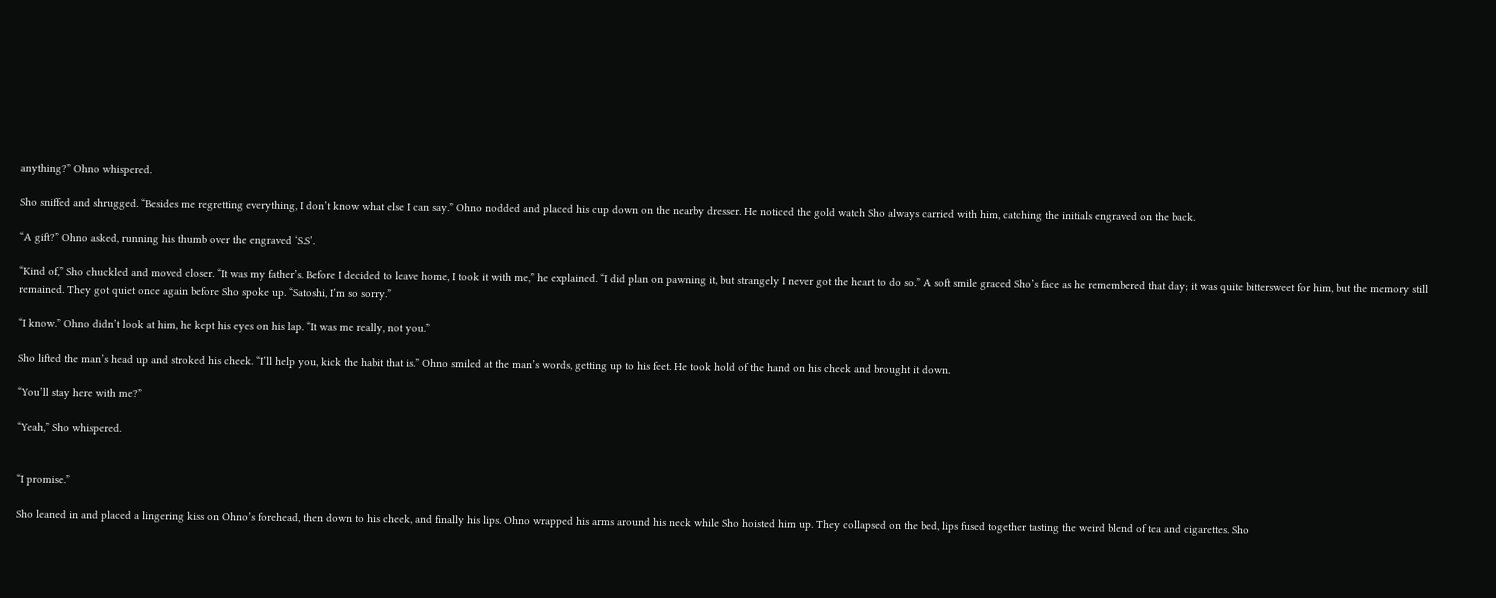anything?” Ohno whispered.

Sho sniffed and shrugged. “Besides me regretting everything, I don’t know what else I can say.” Ohno nodded and placed his cup down on the nearby dresser. He noticed the gold watch Sho always carried with him, catching the initials engraved on the back.

“A gift?” Ohno asked, running his thumb over the engraved ‘S.S’.

“Kind of,” Sho chuckled and moved closer. “It was my father’s. Before I decided to leave home, I took it with me,” he explained. “I did plan on pawning it, but strangely I never got the heart to do so.” A soft smile graced Sho’s face as he remembered that day; it was quite bittersweet for him, but the memory still remained. They got quiet once again before Sho spoke up. “Satoshi, I’m so sorry.”

“I know.” Ohno didn’t look at him, he kept his eyes on his lap. “It was me really, not you.”

Sho lifted the man’s head up and stroked his cheek. “I’ll help you, kick the habit that is.” Ohno smiled at the man’s words, getting up to his feet. He took hold of the hand on his cheek and brought it down.

“You’ll stay here with me?”

“Yeah,” Sho whispered.


“I promise.”

Sho leaned in and placed a lingering kiss on Ohno’s forehead, then down to his cheek, and finally his lips. Ohno wrapped his arms around his neck while Sho hoisted him up. They collapsed on the bed, lips fused together tasting the weird blend of tea and cigarettes. Sho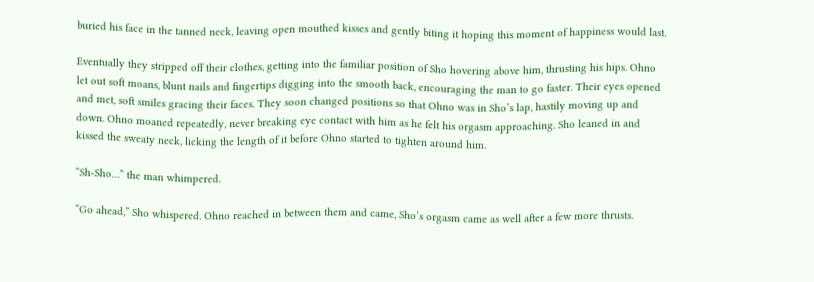buried his face in the tanned neck, leaving open mouthed kisses and gently biting it hoping this moment of happiness would last.

Eventually they stripped off their clothes, getting into the familiar position of Sho hovering above him, thrusting his hips. Ohno let out soft moans, blunt nails and fingertips digging into the smooth back, encouraging the man to go faster. Their eyes opened and met, soft smiles gracing their faces. They soon changed positions so that Ohno was in Sho’s lap, hastily moving up and down. Ohno moaned repeatedly, never breaking eye contact with him as he felt his orgasm approaching. Sho leaned in and kissed the sweaty neck, licking the length of it before Ohno started to tighten around him.

“Sh-Sho…” the man whimpered.

“Go ahead,” Sho whispered. Ohno reached in between them and came, Sho’s orgasm came as well after a few more thrusts.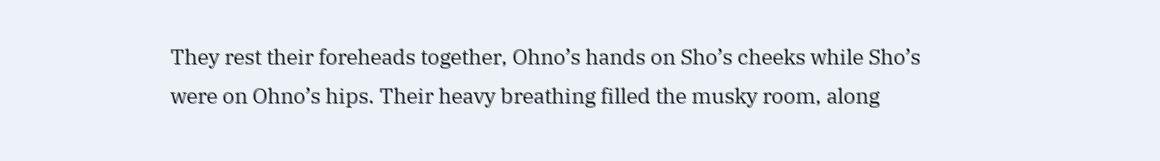They rest their foreheads together, Ohno’s hands on Sho’s cheeks while Sho’s were on Ohno’s hips. Their heavy breathing filled the musky room, along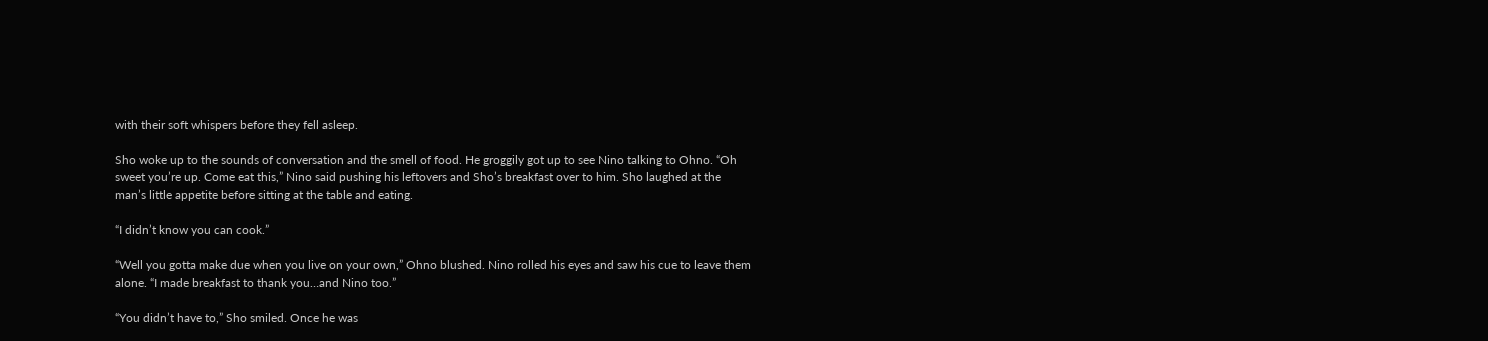with their soft whispers before they fell asleep.

Sho woke up to the sounds of conversation and the smell of food. He groggily got up to see Nino talking to Ohno. “Oh sweet you’re up. Come eat this,” Nino said pushing his leftovers and Sho’s breakfast over to him. Sho laughed at the man’s little appetite before sitting at the table and eating.

“I didn’t know you can cook.”

“Well you gotta make due when you live on your own,” Ohno blushed. Nino rolled his eyes and saw his cue to leave them alone. “I made breakfast to thank you…and Nino too.”

“You didn’t have to,” Sho smiled. Once he was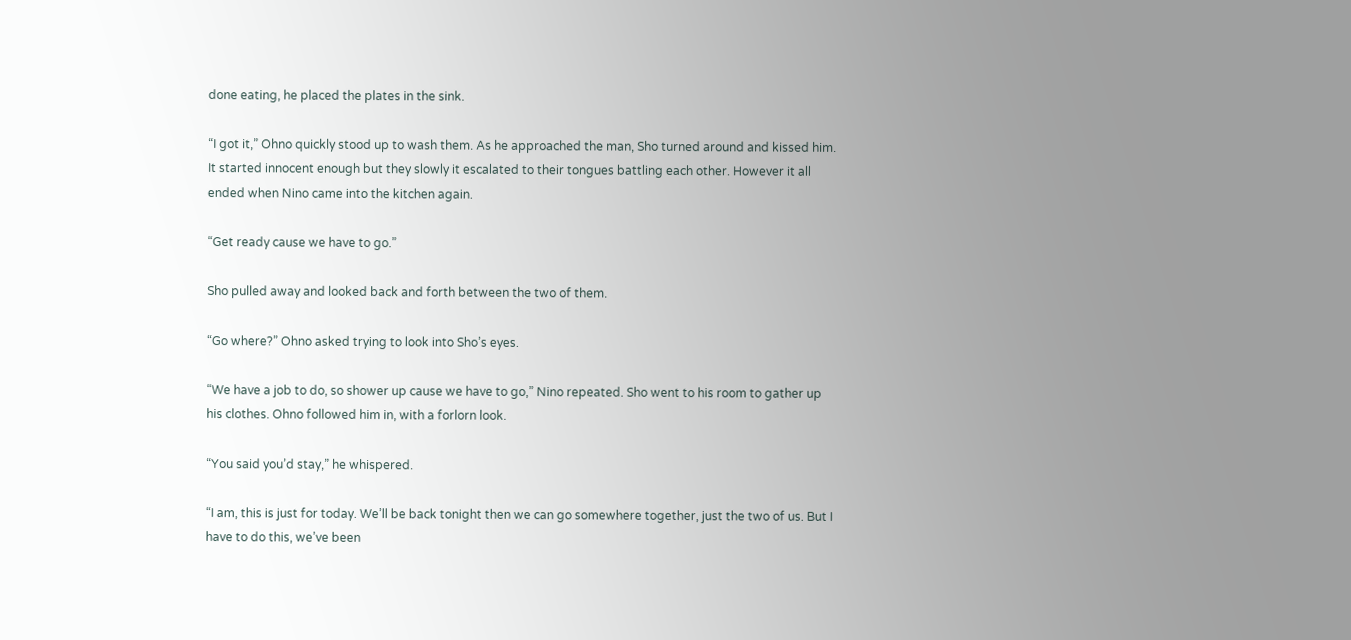done eating, he placed the plates in the sink.

“I got it,” Ohno quickly stood up to wash them. As he approached the man, Sho turned around and kissed him. It started innocent enough but they slowly it escalated to their tongues battling each other. However it all ended when Nino came into the kitchen again.

“Get ready cause we have to go.”

Sho pulled away and looked back and forth between the two of them.

“Go where?” Ohno asked trying to look into Sho’s eyes.

“We have a job to do, so shower up cause we have to go,” Nino repeated. Sho went to his room to gather up his clothes. Ohno followed him in, with a forlorn look.

“You said you’d stay,” he whispered.

“I am, this is just for today. We’ll be back tonight then we can go somewhere together, just the two of us. But I have to do this, we’ve been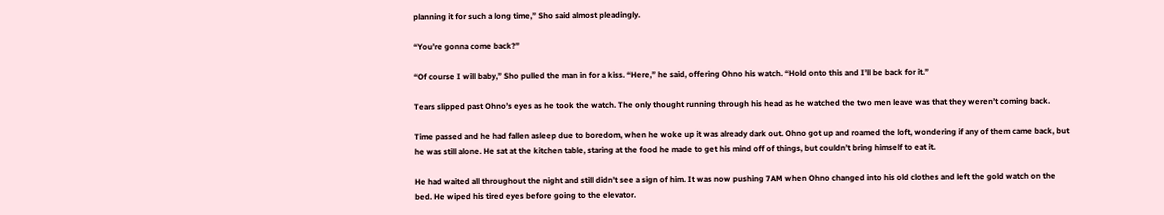planning it for such a long time,” Sho said almost pleadingly.

“You’re gonna come back?”

“Of course I will baby,” Sho pulled the man in for a kiss. “Here,” he said, offering Ohno his watch. “Hold onto this and I’ll be back for it.”

Tears slipped past Ohno’s eyes as he took the watch. The only thought running through his head as he watched the two men leave was that they weren’t coming back.

Time passed and he had fallen asleep due to boredom, when he woke up it was already dark out. Ohno got up and roamed the loft, wondering if any of them came back, but he was still alone. He sat at the kitchen table, staring at the food he made to get his mind off of things, but couldn’t bring himself to eat it.

He had waited all throughout the night and still didn’t see a sign of him. It was now pushing 7AM when Ohno changed into his old clothes and left the gold watch on the bed. He wiped his tired eyes before going to the elevator.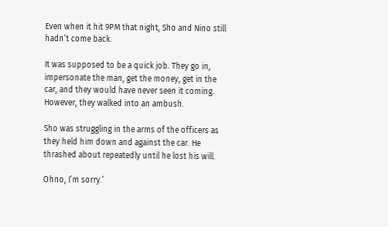Even when it hit 9PM that night, Sho and Nino still hadn’t come back.

It was supposed to be a quick job. They go in, impersonate the man, get the money, get in the car, and they would have never seen it coming. However, they walked into an ambush.

Sho was struggling in the arms of the officers as they held him down and against the car. He thrashed about repeatedly until he lost his will.

Ohno, I’m sorry.’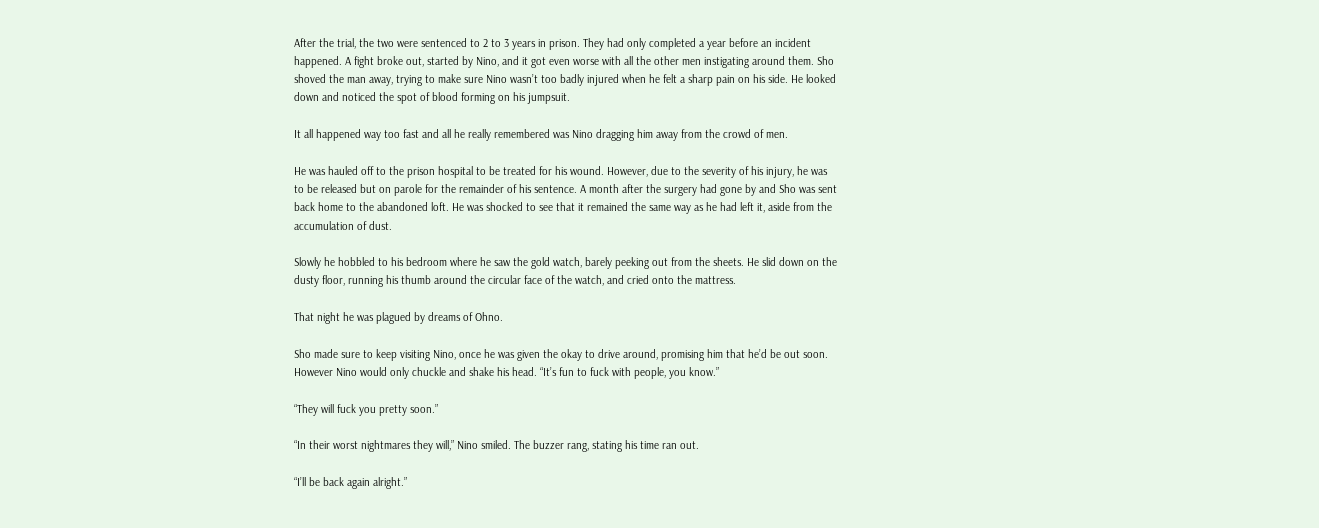After the trial, the two were sentenced to 2 to 3 years in prison. They had only completed a year before an incident happened. A fight broke out, started by Nino, and it got even worse with all the other men instigating around them. Sho shoved the man away, trying to make sure Nino wasn’t too badly injured when he felt a sharp pain on his side. He looked down and noticed the spot of blood forming on his jumpsuit.

It all happened way too fast and all he really remembered was Nino dragging him away from the crowd of men.

He was hauled off to the prison hospital to be treated for his wound. However, due to the severity of his injury, he was to be released but on parole for the remainder of his sentence. A month after the surgery had gone by and Sho was sent back home to the abandoned loft. He was shocked to see that it remained the same way as he had left it, aside from the accumulation of dust.

Slowly he hobbled to his bedroom where he saw the gold watch, barely peeking out from the sheets. He slid down on the dusty floor, running his thumb around the circular face of the watch, and cried onto the mattress.

That night he was plagued by dreams of Ohno.

Sho made sure to keep visiting Nino, once he was given the okay to drive around, promising him that he’d be out soon. However Nino would only chuckle and shake his head. “It’s fun to fuck with people, you know.”

“They will fuck you pretty soon.”

“In their worst nightmares they will,” Nino smiled. The buzzer rang, stating his time ran out.

“I’ll be back again alright.”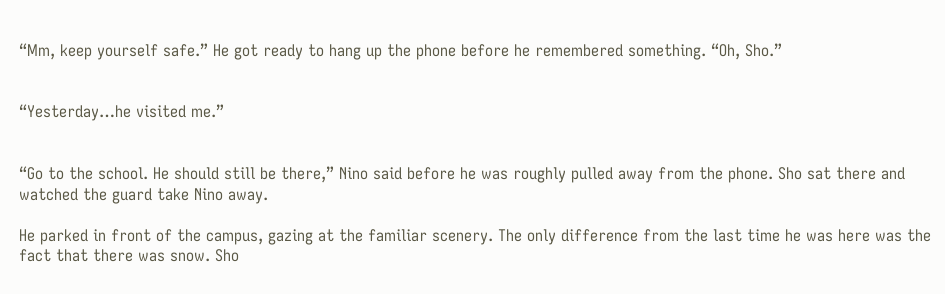“Mm, keep yourself safe.” He got ready to hang up the phone before he remembered something. “Oh, Sho.”


“Yesterday…he visited me.”


“Go to the school. He should still be there,” Nino said before he was roughly pulled away from the phone. Sho sat there and watched the guard take Nino away.

He parked in front of the campus, gazing at the familiar scenery. The only difference from the last time he was here was the fact that there was snow. Sho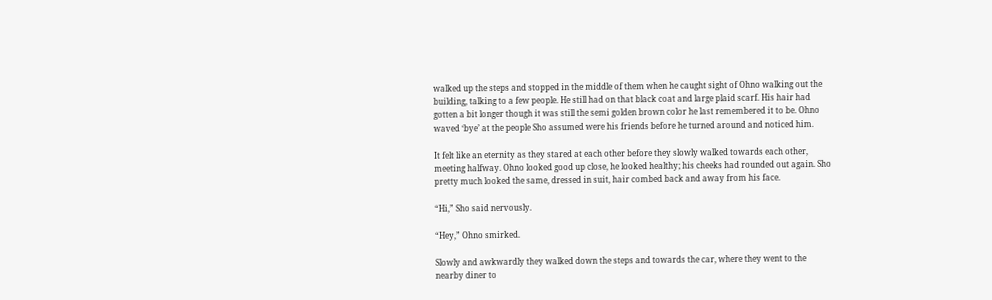walked up the steps and stopped in the middle of them when he caught sight of Ohno walking out the building, talking to a few people. He still had on that black coat and large plaid scarf. His hair had gotten a bit longer though it was still the semi golden brown color he last remembered it to be. Ohno waved ‘bye’ at the people Sho assumed were his friends before he turned around and noticed him.

It felt like an eternity as they stared at each other before they slowly walked towards each other, meeting halfway. Ohno looked good up close, he looked healthy; his cheeks had rounded out again. Sho pretty much looked the same, dressed in suit, hair combed back and away from his face.

“Hi,” Sho said nervously.

“Hey,” Ohno smirked.

Slowly and awkwardly they walked down the steps and towards the car, where they went to the nearby diner to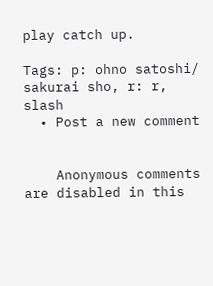play catch up.

Tags: p: ohno satoshi/ sakurai sho, r: r, slash
  • Post a new comment


    Anonymous comments are disabled in this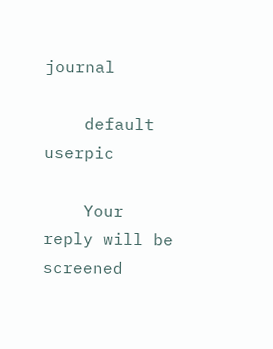journal

    default userpic

    Your reply will be screened